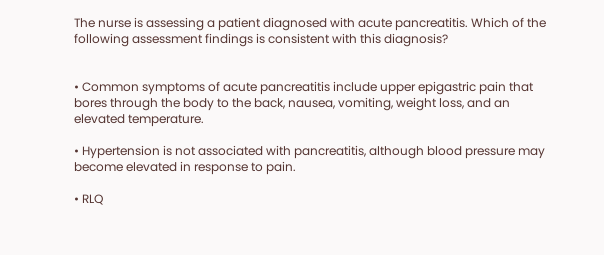The nurse is assessing a patient diagnosed with acute pancreatitis. Which of the following assessment findings is consistent with this diagnosis?


• Common symptoms of acute pancreatitis include upper epigastric pain that bores through the body to the back, nausea, vomiting, weight loss, and an elevated temperature.

• Hypertension is not associated with pancreatitis, although blood pressure may become elevated in response to pain.

• RLQ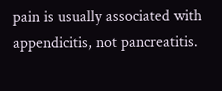pain is usually associated with appendicitis, not pancreatitis.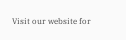Visit our website for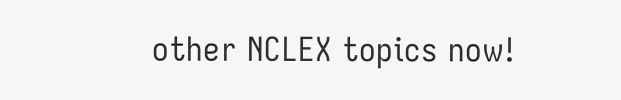other NCLEX topics now!